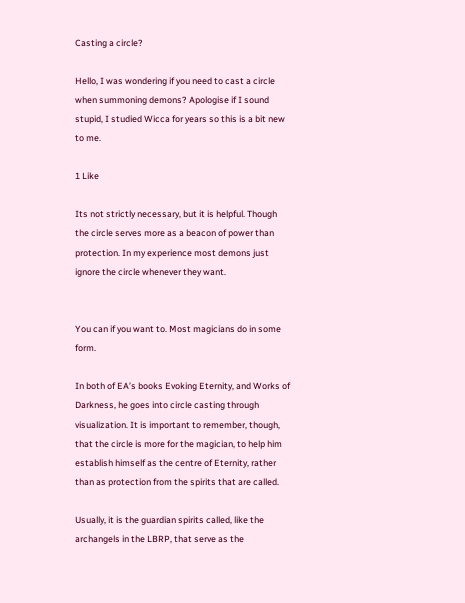Casting a circle?

Hello, I was wondering if you need to cast a circle when summoning demons? Apologise if I sound stupid, I studied Wicca for years so this is a bit new to me.

1 Like

Its not strictly necessary, but it is helpful. Though the circle serves more as a beacon of power than protection. In my experience most demons just ignore the circle whenever they want.


You can if you want to. Most magicians do in some form.

In both of EA’s books Evoking Eternity, and Works of Darkness, he goes into circle casting through visualization. It is important to remember, though, that the circle is more for the magician, to help him establish himself as the centre of Eternity, rather than as protection from the spirits that are called.

Usually, it is the guardian spirits called, like the archangels in the LBRP, that serve as the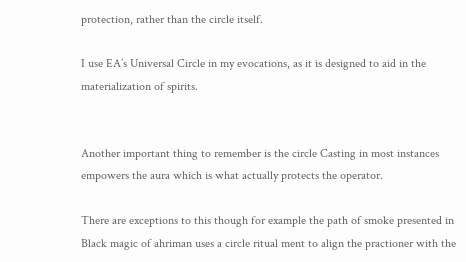protection, rather than the circle itself.

I use EA’s Universal Circle in my evocations, as it is designed to aid in the materialization of spirits.


Another important thing to remember is the circle Casting in most instances empowers the aura which is what actually protects the operator.

There are exceptions to this though for example the path of smoke presented in Black magic of ahriman uses a circle ritual ment to align the practioner with the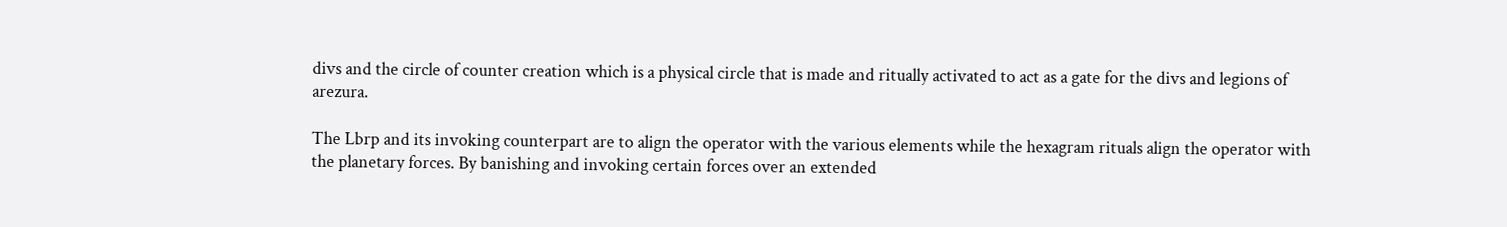divs and the circle of counter creation which is a physical circle that is made and ritually activated to act as a gate for the divs and legions of arezura.

The Lbrp and its invoking counterpart are to align the operator with the various elements while the hexagram rituals align the operator with the planetary forces. By banishing and invoking certain forces over an extended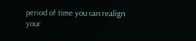period of time you can realign your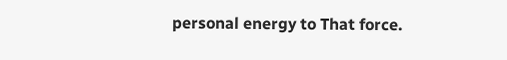personal energy to That force.